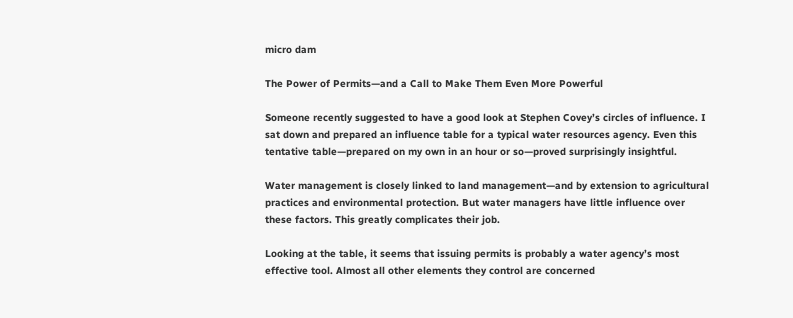micro dam

The Power of Permits—and a Call to Make Them Even More Powerful

Someone recently suggested to have a good look at Stephen Covey’s circles of influence. I sat down and prepared an influence table for a typical water resources agency. Even this tentative table—prepared on my own in an hour or so—proved surprisingly insightful.

Water management is closely linked to land management—and by extension to agricultural practices and environmental protection. But water managers have little influence over these factors. This greatly complicates their job.

Looking at the table, it seems that issuing permits is probably a water agency’s most effective tool. Almost all other elements they control are concerned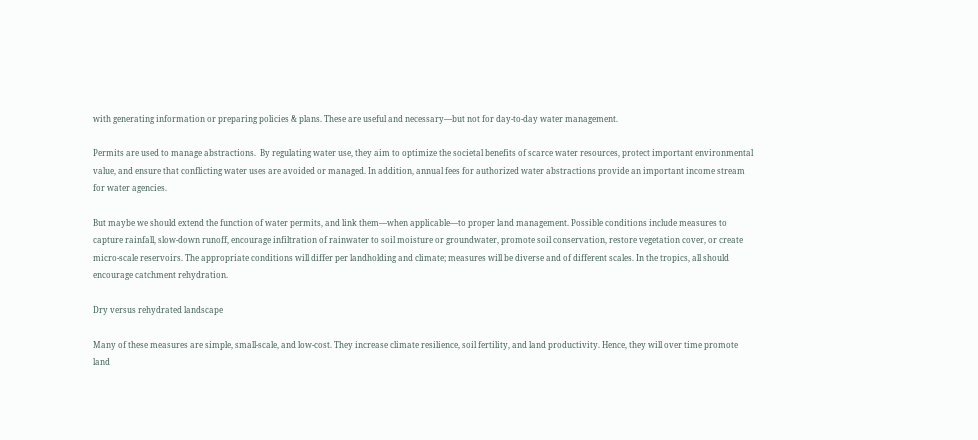with generating information or preparing policies & plans. These are useful and necessary—but not for day-to-day water management.

Permits are used to manage abstractions.  By regulating water use, they aim to optimize the societal benefits of scarce water resources, protect important environmental value, and ensure that conflicting water uses are avoided or managed. In addition, annual fees for authorized water abstractions provide an important income stream for water agencies.

But maybe we should extend the function of water permits, and link them—when applicable—to proper land management. Possible conditions include measures to capture rainfall, slow-down runoff, encourage infiltration of rainwater to soil moisture or groundwater, promote soil conservation, restore vegetation cover, or create micro-scale reservoirs. The appropriate conditions will differ per landholding and climate; measures will be diverse and of different scales. In the tropics, all should encourage catchment rehydration.

Dry versus rehydrated landscape

Many of these measures are simple, small-scale, and low-cost. They increase climate resilience, soil fertility, and land productivity. Hence, they will over time promote land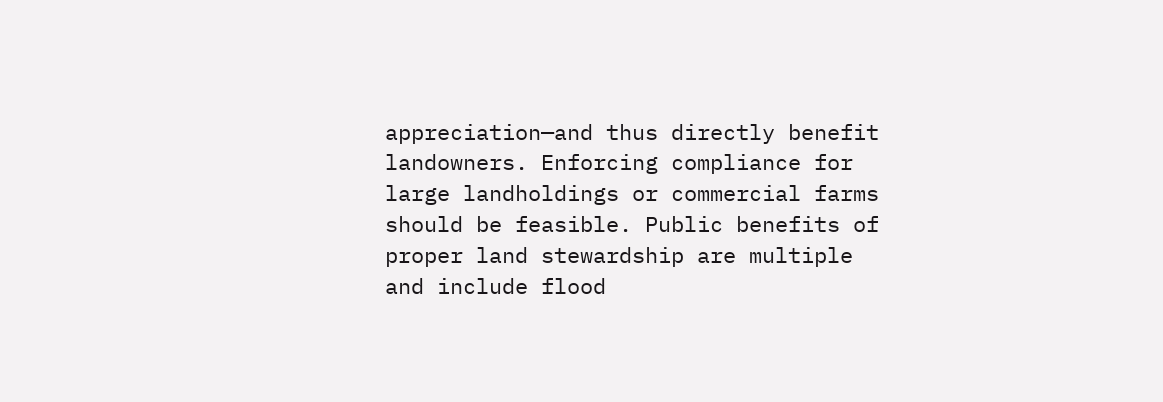appreciation—and thus directly benefit landowners. Enforcing compliance for large landholdings or commercial farms should be feasible. Public benefits of proper land stewardship are multiple and include flood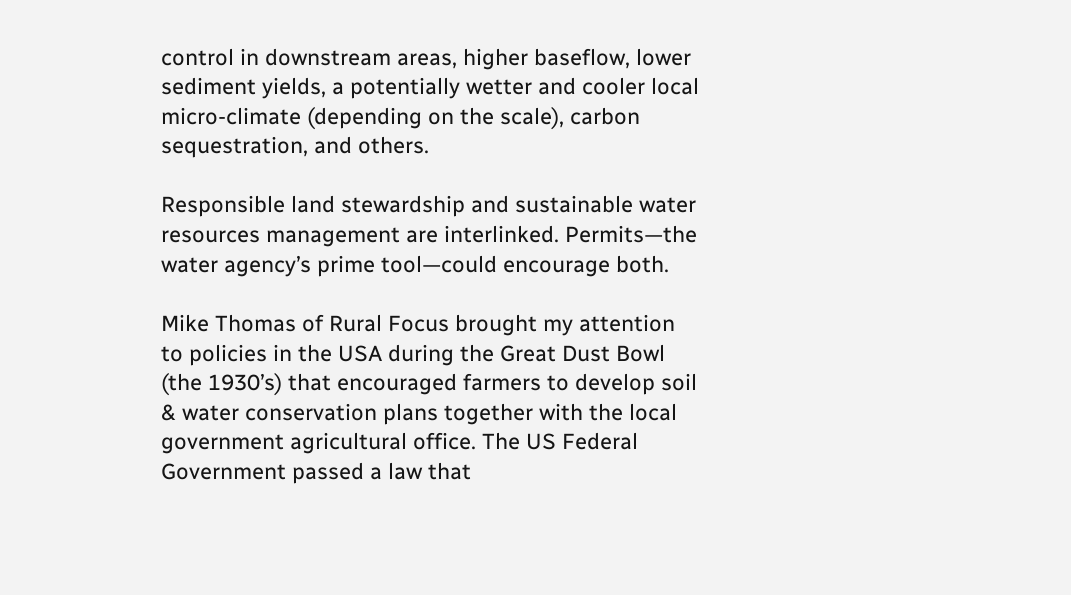control in downstream areas, higher baseflow, lower sediment yields, a potentially wetter and cooler local micro-climate (depending on the scale), carbon sequestration, and others.

Responsible land stewardship and sustainable water resources management are interlinked. Permits—the water agency’s prime tool—could encourage both.

Mike Thomas of Rural Focus brought my attention to policies in the USA during the Great Dust Bowl (the 1930’s) that encouraged farmers to develop soil & water conservation plans together with the local government agricultural office. The US Federal Government passed a law that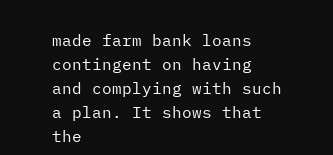made farm bank loans contingent on having and complying with such a plan. It shows that the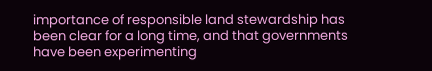importance of responsible land stewardship has been clear for a long time, and that governments have been experimenting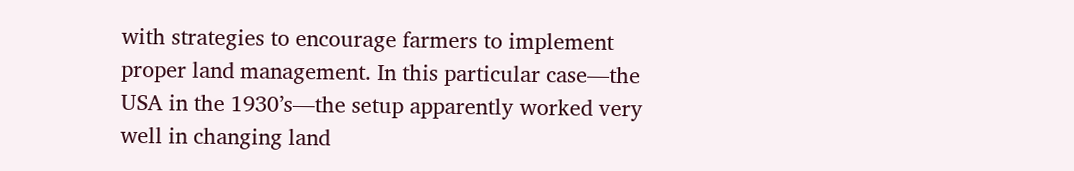with strategies to encourage farmers to implement proper land management. In this particular case—the USA in the 1930’s—the setup apparently worked very well in changing land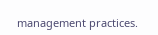management practices.